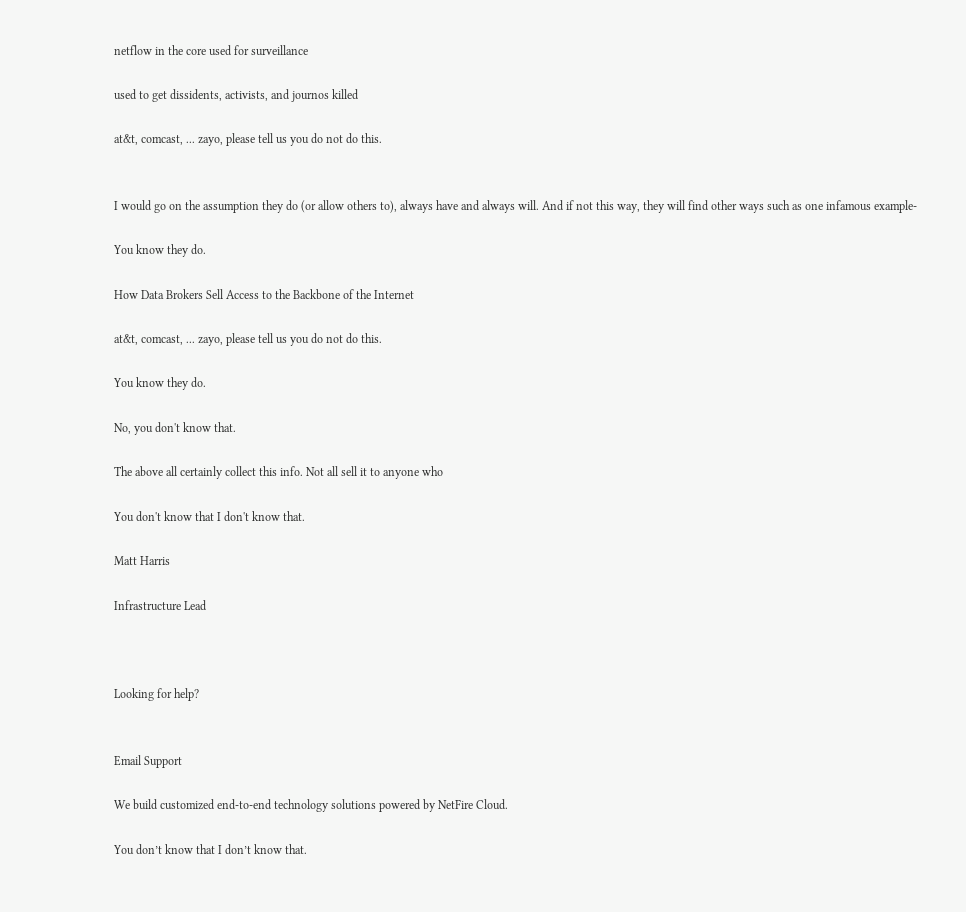netflow in the core used for surveillance

used to get dissidents, activists, and journos killed

at&t, comcast, ... zayo, please tell us you do not do this.


I would go on the assumption they do (or allow others to), always have and always will. And if not this way, they will find other ways such as one infamous example-

You know they do.

How Data Brokers Sell Access to the Backbone of the Internet

at&t, comcast, ... zayo, please tell us you do not do this.

You know they do.

No, you don't know that.

The above all certainly collect this info. Not all sell it to anyone who

You don't know that I don't know that.

Matt Harris

Infrastructure Lead



Looking for help?


Email Support

We build customized end‑to‑end technology solutions powered by NetFire Cloud.

You don’t know that I don’t know that.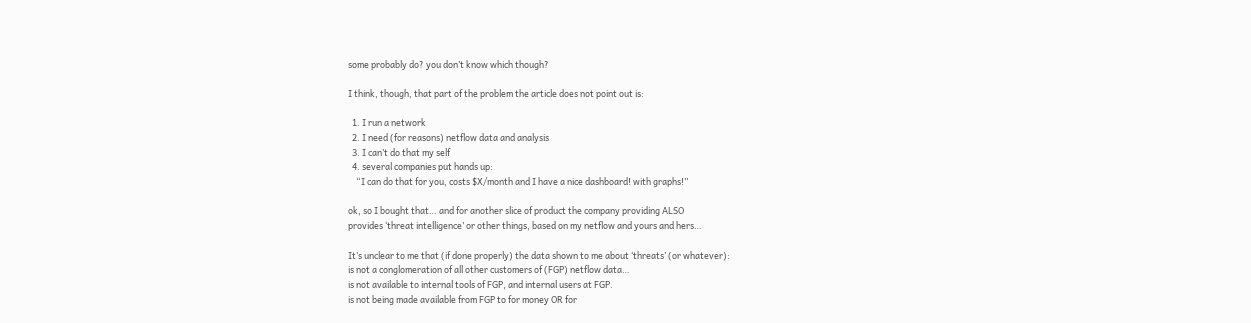some probably do? you don’t know which though?

I think, though, that part of the problem the article does not point out is:

  1. I run a network
  2. I need (for reasons) netflow data and analysis
  3. I can’t do that my self
  4. several companies put hands up:
    “I can do that for you, costs $X/month and I have a nice dashboard! with graphs!”

ok, so I bought that… and for another slice of product the company providing ALSO
provides ‘threat intelligence’ or other things, based on my netflow and yours and hers…

It’s unclear to me that (if done properly) the data shown to me about ‘threats’ (or whatever):
is not a conglomeration of all other customers of (FGP) netflow data…
is not available to internal tools of FGP, and internal users at FGP.
is not being made available from FGP to for money OR for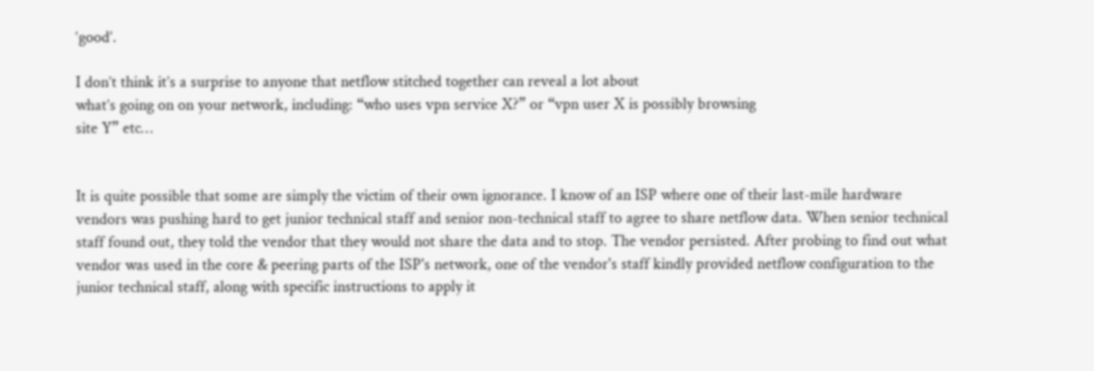‘good’.

I don’t think it’s a surprise to anyone that netflow stitched together can reveal a lot about
what’s going on on your network, including: “who uses vpn service X?” or “vpn user X is possibly browsing
site Y” etc…


It is quite possible that some are simply the victim of their own ignorance. I know of an ISP where one of their last-mile hardware vendors was pushing hard to get junior technical staff and senior non-technical staff to agree to share netflow data. When senior technical staff found out, they told the vendor that they would not share the data and to stop. The vendor persisted. After probing to find out what vendor was used in the core & peering parts of the ISP's network, one of the vendor's staff kindly provided netflow configuration to the junior technical staff, along with specific instructions to apply it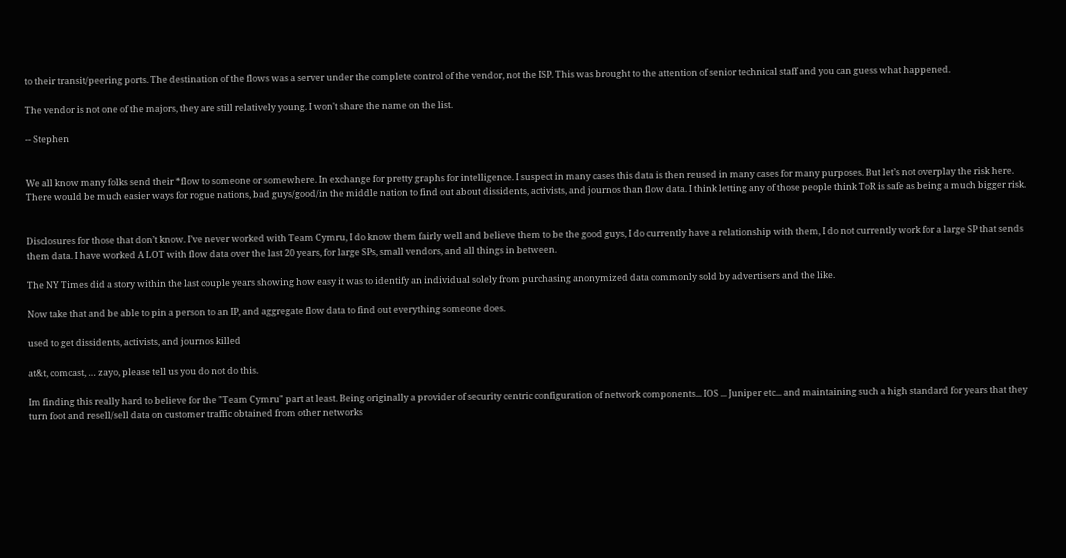to their transit/peering ports. The destination of the flows was a server under the complete control of the vendor, not the ISP. This was brought to the attention of senior technical staff and you can guess what happened.

The vendor is not one of the majors, they are still relatively young. I won't share the name on the list.

-- Stephen


We all know many folks send their *flow to someone or somewhere. In exchange for pretty graphs for intelligence. I suspect in many cases this data is then reused in many cases for many purposes. But let’s not overplay the risk here. There would be much easier ways for rogue nations, bad guys/good/in the middle nation to find out about dissidents, activists, and journos than flow data. I think letting any of those people think ToR is safe as being a much bigger risk.


Disclosures for those that don’t know. I’ve never worked with Team Cymru, I do know them fairly well and believe them to be the good guys, I do currently have a relationship with them, I do not currently work for a large SP that sends them data. I have worked A LOT with flow data over the last 20 years, for large SPs, small vendors, and all things in between.

The NY Times did a story within the last couple years showing how easy it was to identify an individual solely from purchasing anonymized data commonly sold by advertisers and the like.

Now take that and be able to pin a person to an IP, and aggregate flow data to find out everything someone does.

used to get dissidents, activists, and journos killed

at&t, comcast, … zayo, please tell us you do not do this.

Im finding this really hard to believe for the "Team Cymru" part at least. Being originally a provider of security centric configuration of network components... IOS ... Juniper etc... and maintaining such a high standard for years that they turn foot and resell/sell data on customer traffic obtained from other networks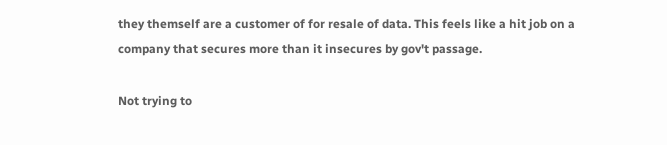they themself are a customer of for resale of data. This feels like a hit job on a company that secures more than it insecures by gov't passage.

Not trying to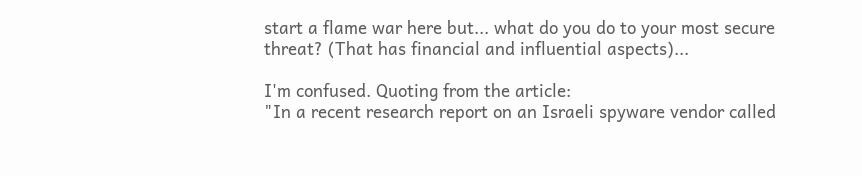start a flame war here but... what do you do to your most secure threat? (That has financial and influential aspects)...

I'm confused. Quoting from the article:
"In a recent research report on an Israeli spyware vendor called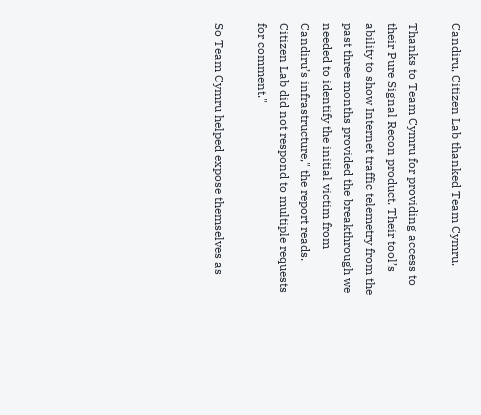Candiru, Citizen Lab thanked Team Cymru.

Thanks to Team Cymru for providing access to their Pure Signal Recon product. Their tool’s ability to show Internet traffic telemetry from the past three months provided the breakthrough we needed to identify the initial victim from Candiru’s infrastructure," the report reads. Citizen Lab did not respond to multiple requests for comment."

So Team Cymru helped expose themselves as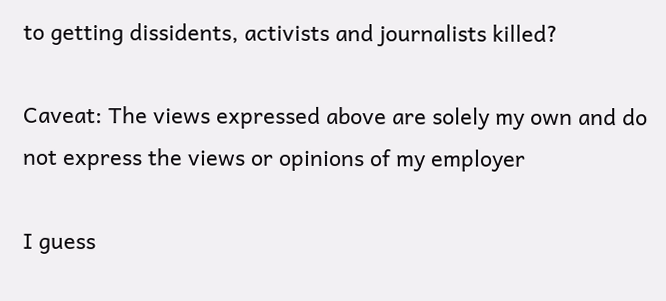to getting dissidents, activists and journalists killed?

Caveat: The views expressed above are solely my own and do not express the views or opinions of my employer

I guess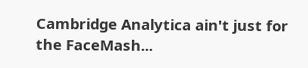Cambridge Analytica ain't just for the FaceMash...